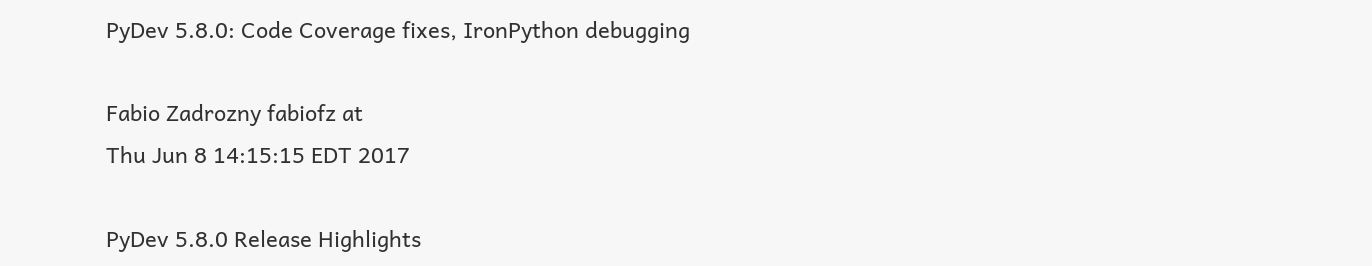PyDev 5.8.0: Code Coverage fixes, IronPython debugging

Fabio Zadrozny fabiofz at
Thu Jun 8 14:15:15 EDT 2017

PyDev 5.8.0 Release Highlights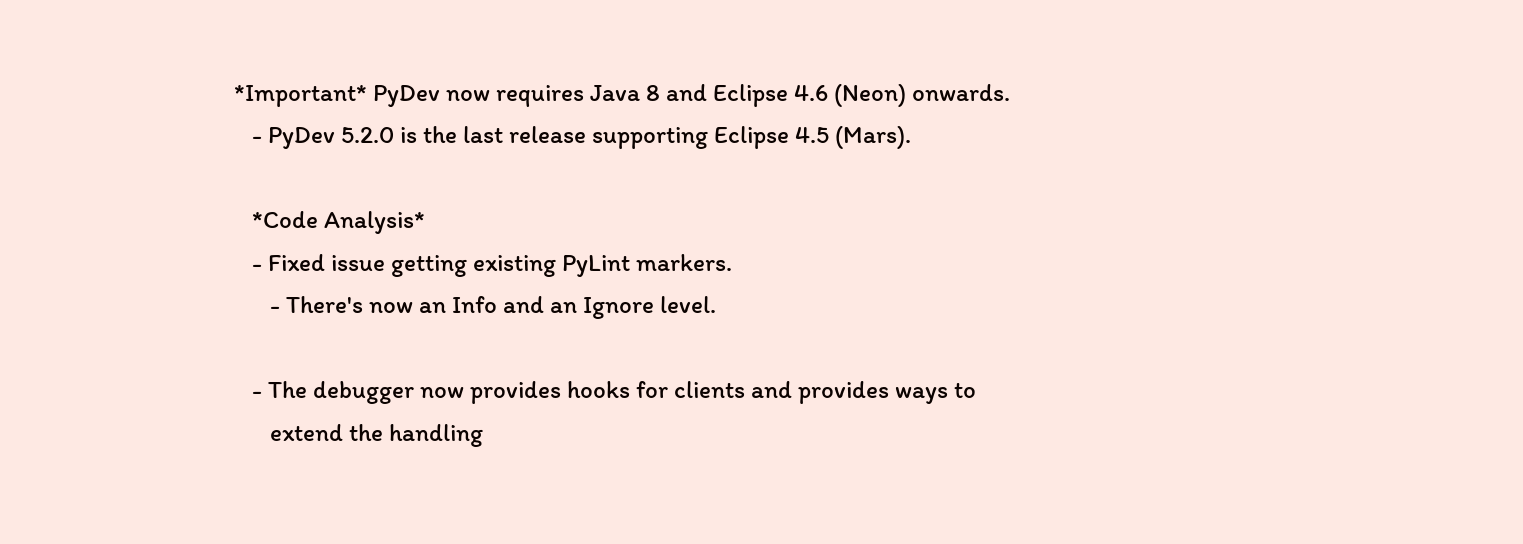*Important* PyDev now requires Java 8 and Eclipse 4.6 (Neon) onwards.
   - PyDev 5.2.0 is the last release supporting Eclipse 4.5 (Mars).

   *Code Analysis*
   - Fixed issue getting existing PyLint markers.
      - There's now an Info and an Ignore level.

   - The debugger now provides hooks for clients and provides ways to
      extend the handling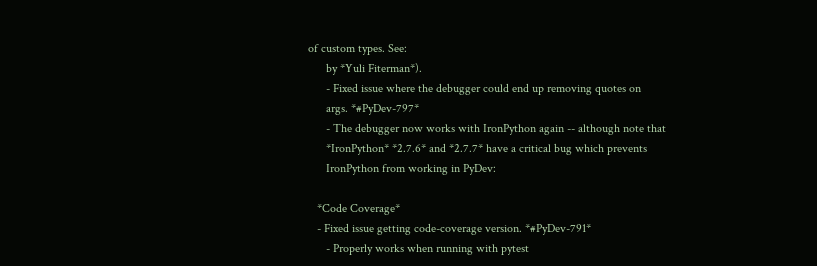of custom types. See:
      by *Yuli Fiterman*).
      - Fixed issue where the debugger could end up removing quotes on
      args. *#PyDev-797*
      - The debugger now works with IronPython again -- although note that
      *IronPython* *2.7.6* and *2.7.7* have a critical bug which prevents
      IronPython from working in PyDev:

   *Code Coverage*
   - Fixed issue getting code-coverage version. *#PyDev-791*
      - Properly works when running with pytest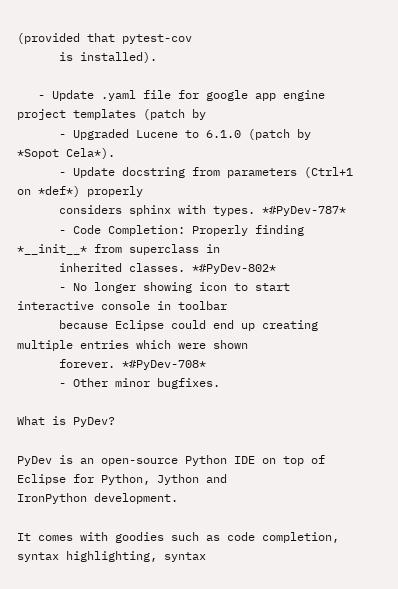(provided that pytest-cov
      is installed).

   - Update .yaml file for google app engine project templates (patch by
      - Upgraded Lucene to 6.1.0 (patch by *Sopot Cela*).
      - Update docstring from parameters (Ctrl+1 on *def*) properly
      considers sphinx with types. *#PyDev-787*
      - Code Completion: Properly finding *__init__* from superclass in
      inherited classes. *#PyDev-802*
      - No longer showing icon to start interactive console in toolbar
      because Eclipse could end up creating multiple entries which were shown
      forever. *#PyDev-708*
      - Other minor bugfixes.

What is PyDev?

PyDev is an open-source Python IDE on top of Eclipse for Python, Jython and
IronPython development.

It comes with goodies such as code completion, syntax highlighting, syntax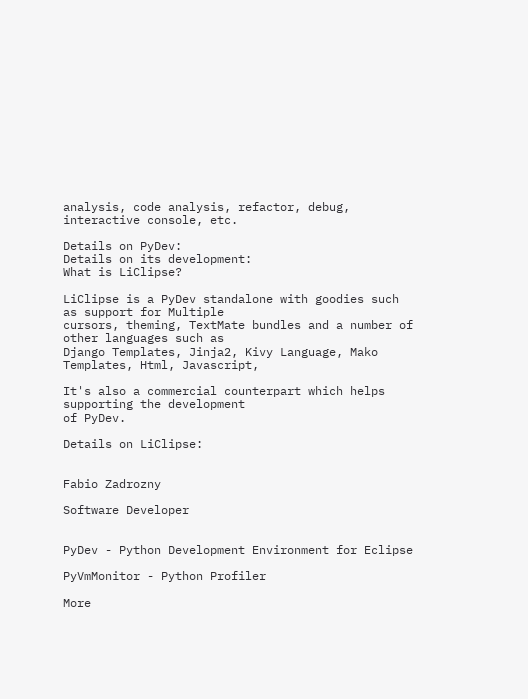analysis, code analysis, refactor, debug, interactive console, etc.

Details on PyDev:
Details on its development:
What is LiClipse?

LiClipse is a PyDev standalone with goodies such as support for Multiple
cursors, theming, TextMate bundles and a number of other languages such as
Django Templates, Jinja2, Kivy Language, Mako Templates, Html, Javascript,

It's also a commercial counterpart which helps supporting the development
of PyDev.

Details on LiClipse:


Fabio Zadrozny

Software Developer


PyDev - Python Development Environment for Eclipse

PyVmMonitor - Python Profiler

More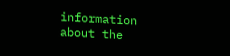information about the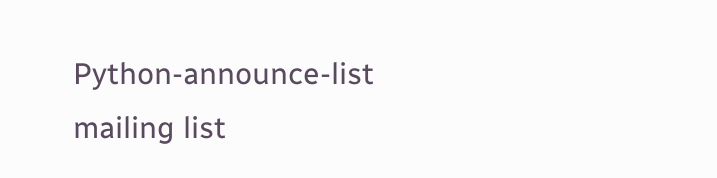Python-announce-list mailing list